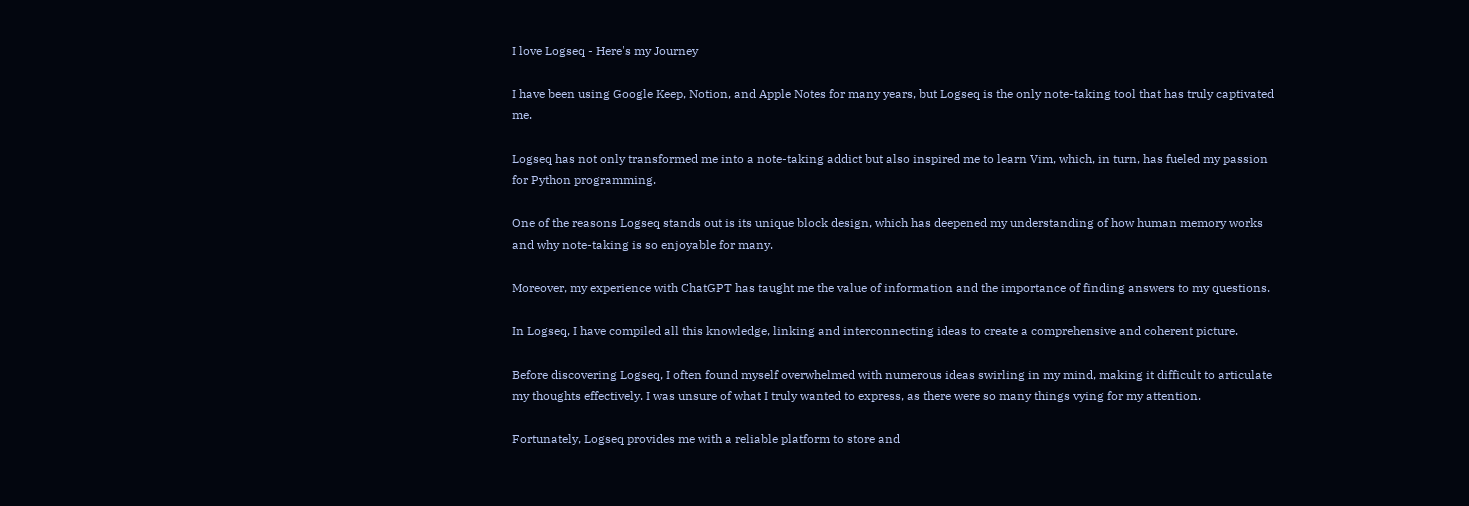I love Logseq - Here's my Journey

I have been using Google Keep, Notion, and Apple Notes for many years, but Logseq is the only note-taking tool that has truly captivated me.

Logseq has not only transformed me into a note-taking addict but also inspired me to learn Vim, which, in turn, has fueled my passion for Python programming.

One of the reasons Logseq stands out is its unique block design, which has deepened my understanding of how human memory works and why note-taking is so enjoyable for many.

Moreover, my experience with ChatGPT has taught me the value of information and the importance of finding answers to my questions.

In Logseq, I have compiled all this knowledge, linking and interconnecting ideas to create a comprehensive and coherent picture.

Before discovering Logseq, I often found myself overwhelmed with numerous ideas swirling in my mind, making it difficult to articulate my thoughts effectively. I was unsure of what I truly wanted to express, as there were so many things vying for my attention.

Fortunately, Logseq provides me with a reliable platform to store and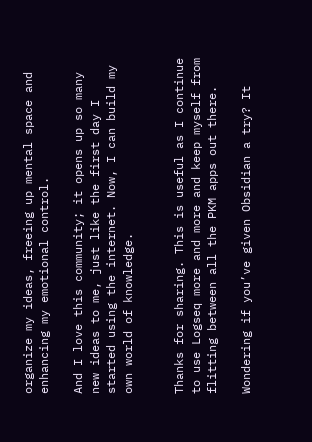organize my ideas, freeing up mental space and enhancing my emotional control.

And I love this community; it opens up so many new ideas to me, just like the first day I started using the internet. Now, I can build my own world of knowledge.


Thanks for sharing. This is useful as I continue to use Logseq more and more and keep myself from flitting between all the PKM apps out there.

Wondering if you’ve given Obsidian a try? It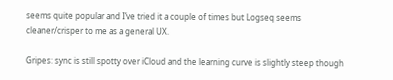seems quite popular and I’ve tried it a couple of times but Logseq seems cleaner/crisper to me as a general UX.

Gripes: sync is still spotty over iCloud and the learning curve is slightly steep though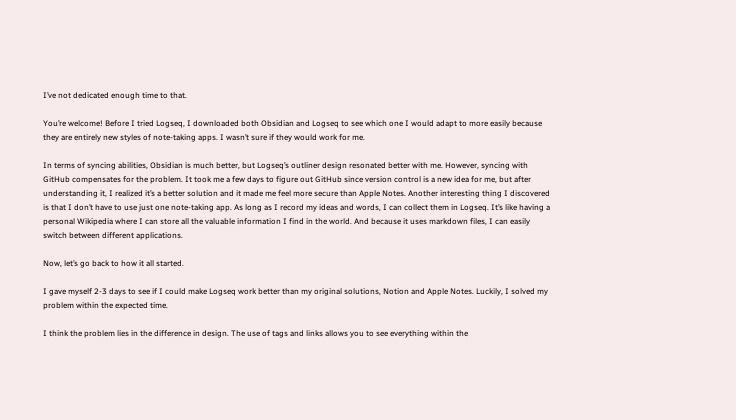I’ve not dedicated enough time to that.

You’re welcome! Before I tried Logseq, I downloaded both Obsidian and Logseq to see which one I would adapt to more easily because they are entirely new styles of note-taking apps. I wasn’t sure if they would work for me.

In terms of syncing abilities, Obsidian is much better, but Logseq’s outliner design resonated better with me. However, syncing with GitHub compensates for the problem. It took me a few days to figure out GitHub since version control is a new idea for me, but after understanding it, I realized it’s a better solution and it made me feel more secure than Apple Notes. Another interesting thing I discovered is that I don’t have to use just one note-taking app. As long as I record my ideas and words, I can collect them in Logseq. It’s like having a personal Wikipedia where I can store all the valuable information I find in the world. And because it uses markdown files, I can easily switch between different applications.

Now, let’s go back to how it all started.

I gave myself 2-3 days to see if I could make Logseq work better than my original solutions, Notion and Apple Notes. Luckily, I solved my problem within the expected time.

I think the problem lies in the difference in design. The use of tags and links allows you to see everything within the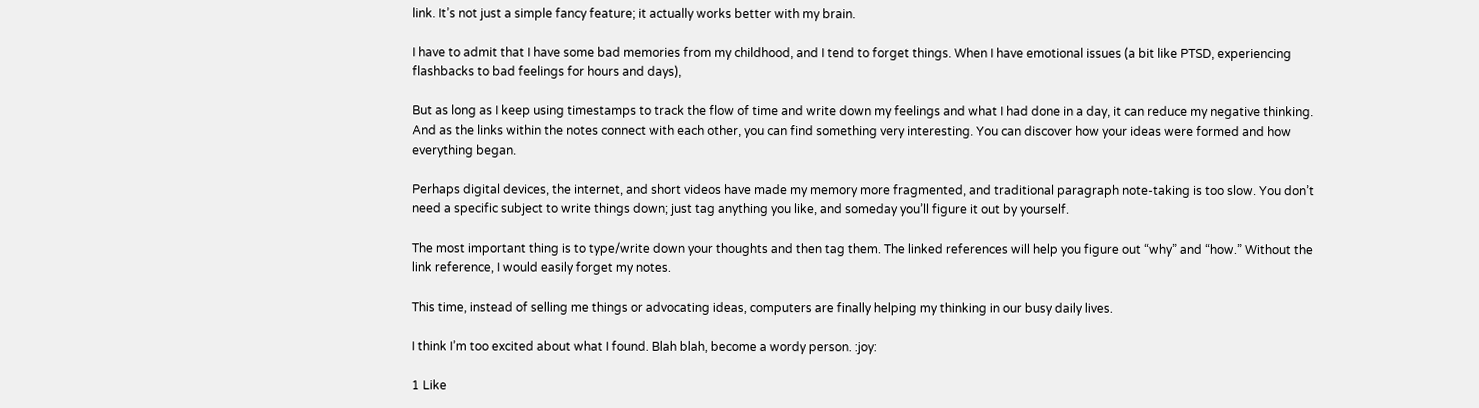link. It’s not just a simple fancy feature; it actually works better with my brain.

I have to admit that I have some bad memories from my childhood, and I tend to forget things. When I have emotional issues (a bit like PTSD, experiencing flashbacks to bad feelings for hours and days),

But as long as I keep using timestamps to track the flow of time and write down my feelings and what I had done in a day, it can reduce my negative thinking. And as the links within the notes connect with each other, you can find something very interesting. You can discover how your ideas were formed and how everything began.

Perhaps digital devices, the internet, and short videos have made my memory more fragmented, and traditional paragraph note-taking is too slow. You don’t need a specific subject to write things down; just tag anything you like, and someday you’ll figure it out by yourself.

The most important thing is to type/write down your thoughts and then tag them. The linked references will help you figure out “why” and “how.” Without the link reference, I would easily forget my notes.

This time, instead of selling me things or advocating ideas, computers are finally helping my thinking in our busy daily lives.

I think I’m too excited about what I found. Blah blah, become a wordy person. :joy:

1 Like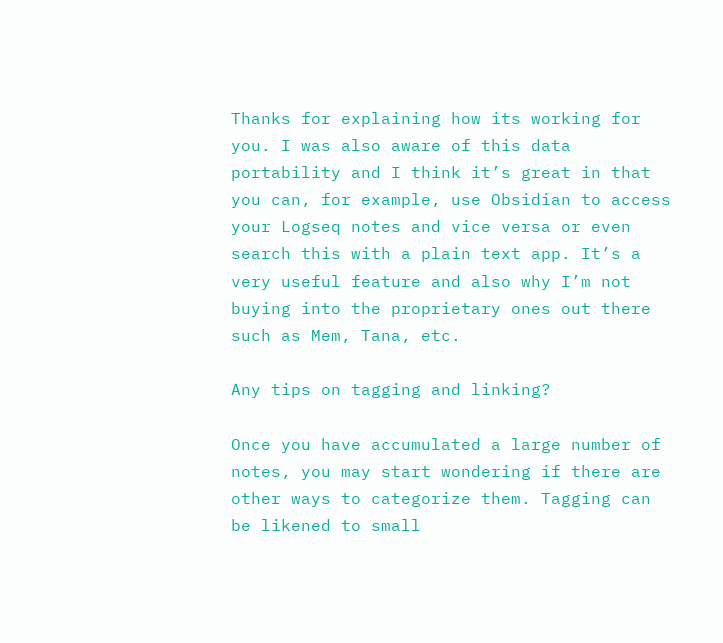Thanks for explaining how its working for you. I was also aware of this data portability and I think it’s great in that you can, for example, use Obsidian to access your Logseq notes and vice versa or even search this with a plain text app. It’s a very useful feature and also why I’m not buying into the proprietary ones out there such as Mem, Tana, etc.

Any tips on tagging and linking?

Once you have accumulated a large number of notes, you may start wondering if there are other ways to categorize them. Tagging can be likened to small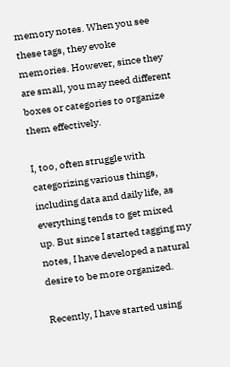memory notes. When you see these tags, they evoke memories. However, since they are small, you may need different boxes or categories to organize them effectively.

I, too, often struggle with categorizing various things, including data and daily life, as everything tends to get mixed up. But since I started tagging my notes, I have developed a natural desire to be more organized.

Recently, I have started using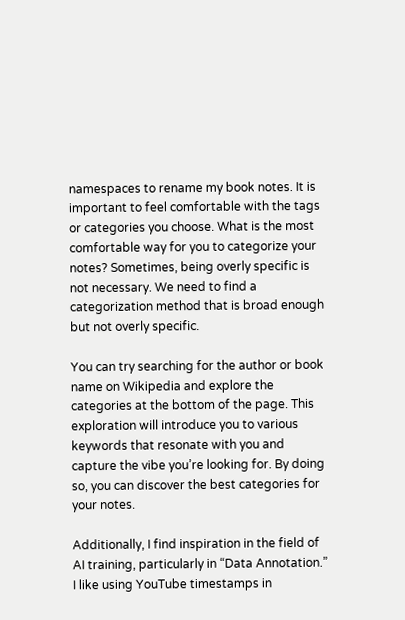namespaces to rename my book notes. It is important to feel comfortable with the tags or categories you choose. What is the most comfortable way for you to categorize your notes? Sometimes, being overly specific is not necessary. We need to find a categorization method that is broad enough but not overly specific.

You can try searching for the author or book name on Wikipedia and explore the categories at the bottom of the page. This exploration will introduce you to various keywords that resonate with you and capture the vibe you’re looking for. By doing so, you can discover the best categories for your notes.

Additionally, I find inspiration in the field of AI training, particularly in “Data Annotation.” I like using YouTube timestamps in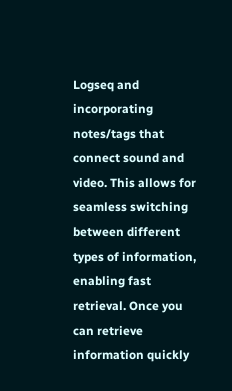Logseq and incorporating notes/tags that connect sound and video. This allows for seamless switching between different types of information, enabling fast retrieval. Once you can retrieve information quickly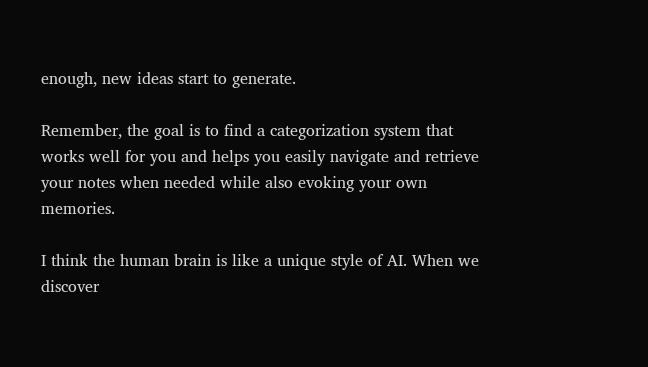enough, new ideas start to generate.

Remember, the goal is to find a categorization system that works well for you and helps you easily navigate and retrieve your notes when needed while also evoking your own memories.

I think the human brain is like a unique style of AI. When we discover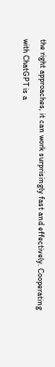the right approaches, it can work surprisingly fast and effectively. Cooperating with ChatGPT is a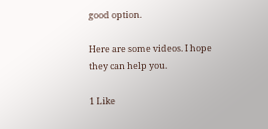good option.

Here are some videos. I hope they can help you.

1 Like